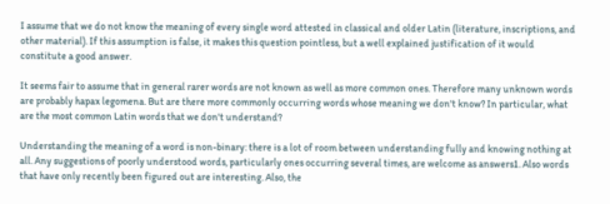I assume that we do not know the meaning of every single word attested in classical and older Latin (literature, inscriptions, and other material). If this assumption is false, it makes this question pointless, but a well explained justification of it would constitute a good answer.

It seems fair to assume that in general rarer words are not known as well as more common ones. Therefore many unknown words are probably hapax legomena. But are there more commonly occurring words whose meaning we don't know? In particular, what are the most common Latin words that we don't understand?

Understanding the meaning of a word is non-binary: there is a lot of room between understanding fully and knowing nothing at all. Any suggestions of poorly understood words, particularly ones occurring several times, are welcome as answers1. Also words that have only recently been figured out are interesting. Also, the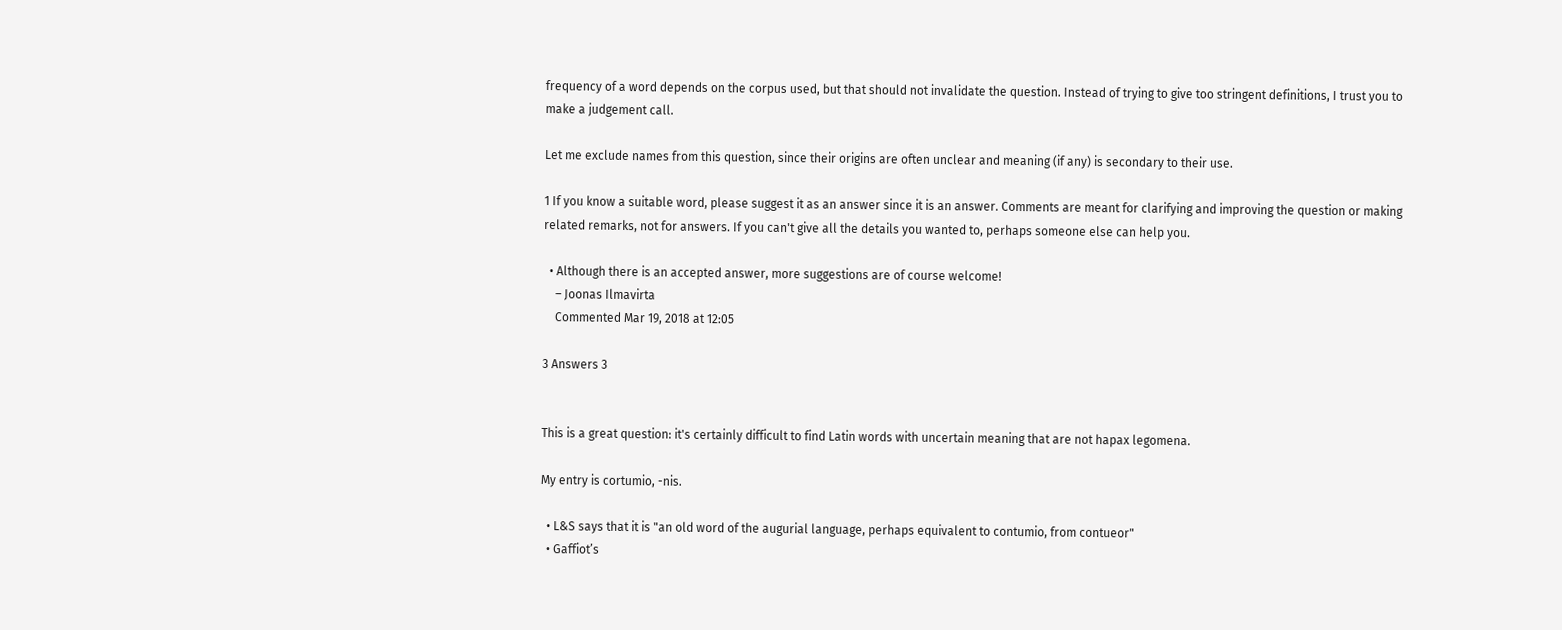frequency of a word depends on the corpus used, but that should not invalidate the question. Instead of trying to give too stringent definitions, I trust you to make a judgement call.

Let me exclude names from this question, since their origins are often unclear and meaning (if any) is secondary to their use.

1 If you know a suitable word, please suggest it as an answer since it is an answer. Comments are meant for clarifying and improving the question or making related remarks, not for answers. If you can't give all the details you wanted to, perhaps someone else can help you.

  • Although there is an accepted answer, more suggestions are of course welcome!
    – Joonas Ilmavirta
    Commented Mar 19, 2018 at 12:05

3 Answers 3


This is a great question: it's certainly difficult to find Latin words with uncertain meaning that are not hapax legomena.

My entry is cortumio, -nis.

  • L&S says that it is "an old word of the augurial language, perhaps equivalent to contumio, from contueor"
  • Gaffiot’s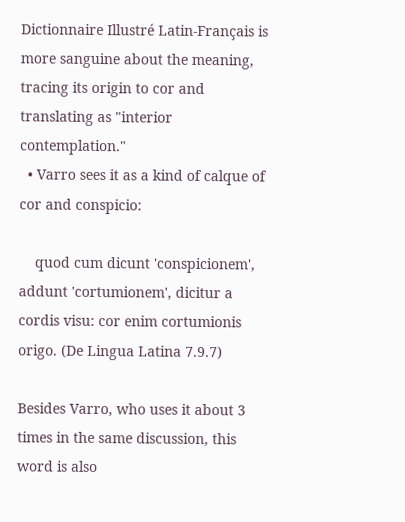Dictionnaire Illustré Latin-Français is more sanguine about the meaning, tracing its origin to cor and translating as "interior contemplation."
  • Varro sees it as a kind of calque of cor and conspicio:

    quod cum dicunt 'conspicionem', addunt 'cortumionem', dicitur a cordis visu: cor enim cortumionis origo. (De Lingua Latina 7.9.7)

Besides Varro, who uses it about 3 times in the same discussion, this word is also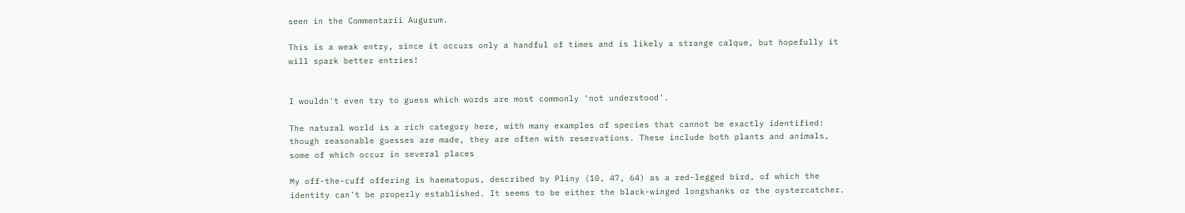seen in the Commentarii Augurum.

This is a weak entry, since it occurs only a handful of times and is likely a strange calque, but hopefully it will spark better entries!


I wouldn't even try to guess which words are most commonly 'not understood'.

The natural world is a rich category here, with many examples of species that cannot be exactly identified: though reasonable guesses are made, they are often with reservations. These include both plants and animals, some of which occur in several places

My off-the-cuff offering is haematopus, described by Pliny (10, 47, 64) as a red-legged bird, of which the identity can't be properly established. It seems to be either the black-winged longshanks or the oystercatcher.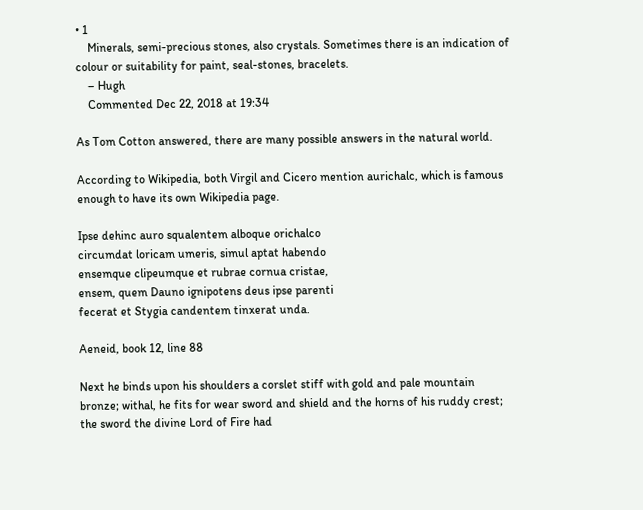• 1
    Minerals, semi-precious stones, also crystals. Sometimes there is an indication of colour or suitability for paint, seal-stones, bracelets.
    – Hugh
    Commented Dec 22, 2018 at 19:34

As Tom Cotton answered, there are many possible answers in the natural world.

According to Wikipedia, both Virgil and Cicero mention aurichalc, which is famous enough to have its own Wikipedia page.

Ipse dehinc auro squalentem alboque orichalco
circumdat loricam umeris, simul aptat habendo
ensemque clipeumque et rubrae cornua cristae,
ensem, quem Dauno ignipotens deus ipse parenti
fecerat et Stygia candentem tinxerat unda.

Aeneid, book 12, line 88

Next he binds upon his shoulders a corslet stiff with gold and pale mountain bronze; withal, he fits for wear sword and shield and the horns of his ruddy crest; the sword the divine Lord of Fire had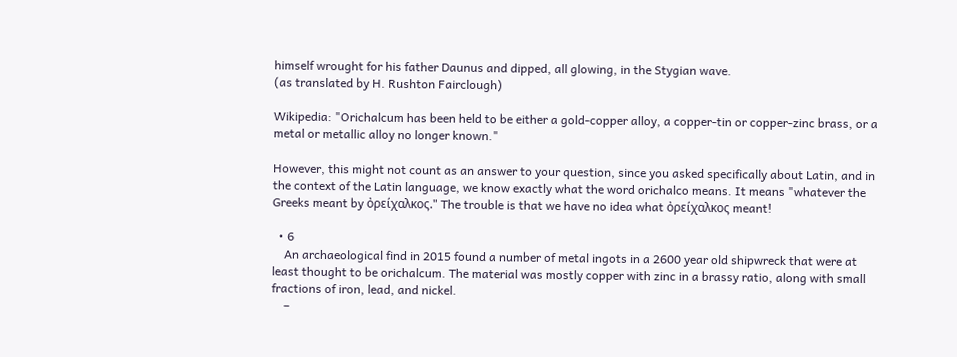himself wrought for his father Daunus and dipped, all glowing, in the Stygian wave.
(as translated by H. Rushton Fairclough)

Wikipedia: "Orichalcum has been held to be either a gold-copper alloy, a copper-tin or copper-zinc brass, or a metal or metallic alloy no longer known."

However, this might not count as an answer to your question, since you asked specifically about Latin, and in the context of the Latin language, we know exactly what the word orichalco means. It means "whatever the Greeks meant by ὀρείχαλκος." The trouble is that we have no idea what ὀρείχαλκος meant!

  • 6
    An archaeological find in 2015 found a number of metal ingots in a 2600 year old shipwreck that were at least thought to be orichalcum. The material was mostly copper with zinc in a brassy ratio, along with small fractions of iron, lead, and nickel.
    –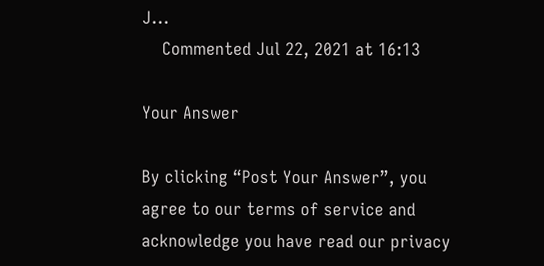J...
    Commented Jul 22, 2021 at 16:13

Your Answer

By clicking “Post Your Answer”, you agree to our terms of service and acknowledge you have read our privacy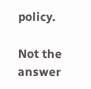policy.

Not the answer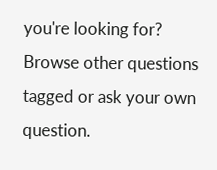you're looking for? Browse other questions tagged or ask your own question.